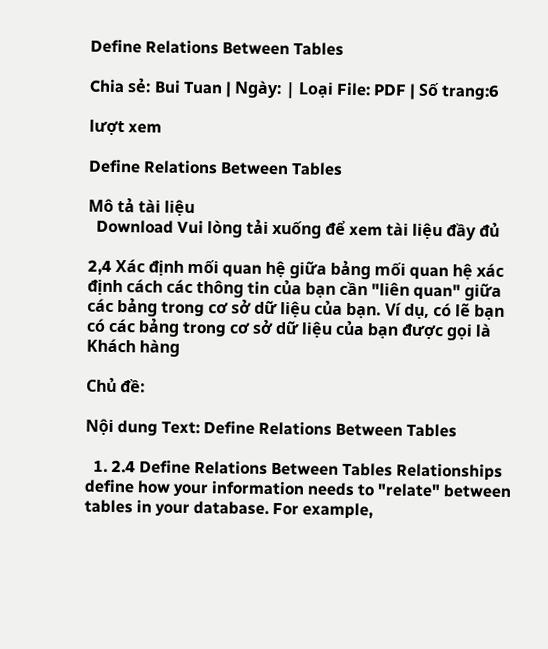Define Relations Between Tables

Chia sẻ: Bui Tuan | Ngày: | Loại File: PDF | Số trang:6

lượt xem

Define Relations Between Tables

Mô tả tài liệu
  Download Vui lòng tải xuống để xem tài liệu đầy đủ

2,4 Xác định mối quan hệ giữa bảng mối quan hệ xác định cách các thông tin của bạn cần "liên quan" giữa các bảng trong cơ sở dữ liệu của bạn. Ví dụ, có lẽ bạn có các bảng trong cơ sở dữ liệu của bạn được gọi là Khách hàng

Chủ đề:

Nội dung Text: Define Relations Between Tables

  1. 2.4 Define Relations Between Tables Relationships define how your information needs to "relate" between tables in your database. For example,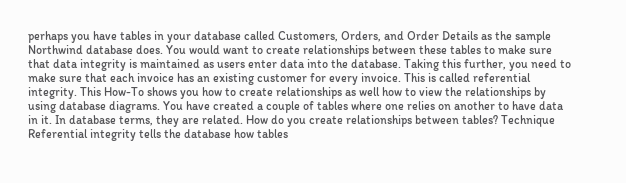perhaps you have tables in your database called Customers, Orders, and Order Details as the sample Northwind database does. You would want to create relationships between these tables to make sure that data integrity is maintained as users enter data into the database. Taking this further, you need to make sure that each invoice has an existing customer for every invoice. This is called referential integrity. This How-To shows you how to create relationships as well how to view the relationships by using database diagrams. You have created a couple of tables where one relies on another to have data in it. In database terms, they are related. How do you create relationships between tables? Technique Referential integrity tells the database how tables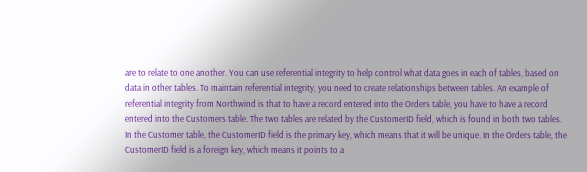are to relate to one another. You can use referential integrity to help control what data goes in each of tables, based on data in other tables. To maintain referential integrity, you need to create relationships between tables. An example of referential integrity from Northwind is that to have a record entered into the Orders table, you have to have a record entered into the Customers table. The two tables are related by the CustomerID field, which is found in both two tables. In the Customer table, the CustomerID field is the primary key, which means that it will be unique. In the Orders table, the CustomerID field is a foreign key, which means it points to a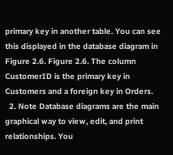primary key in another table. You can see this displayed in the database diagram in Figure 2.6. Figure 2.6. The column CustomerID is the primary key in Customers and a foreign key in Orders.
  2. Note Database diagrams are the main graphical way to view, edit, and print relationships. You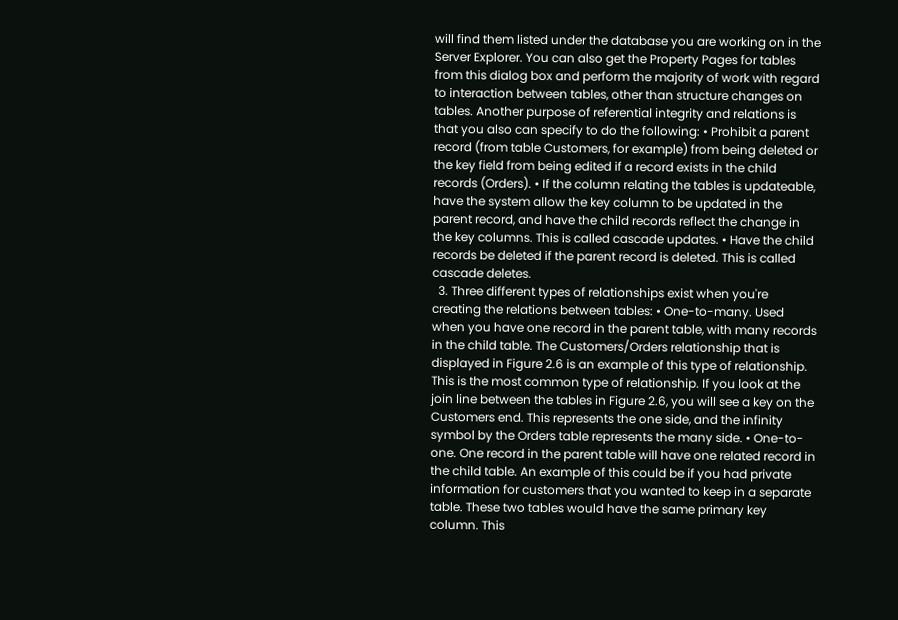will find them listed under the database you are working on in the Server Explorer. You can also get the Property Pages for tables from this dialog box and perform the majority of work with regard to interaction between tables, other than structure changes on tables. Another purpose of referential integrity and relations is that you also can specify to do the following: • Prohibit a parent record (from table Customers, for example) from being deleted or the key field from being edited if a record exists in the child records (Orders). • If the column relating the tables is updateable, have the system allow the key column to be updated in the parent record, and have the child records reflect the change in the key columns. This is called cascade updates. • Have the child records be deleted if the parent record is deleted. This is called cascade deletes.
  3. Three different types of relationships exist when you're creating the relations between tables: • One-to-many. Used when you have one record in the parent table, with many records in the child table. The Customers/Orders relationship that is displayed in Figure 2.6 is an example of this type of relationship. This is the most common type of relationship. If you look at the join line between the tables in Figure 2.6, you will see a key on the Customers end. This represents the one side, and the infinity symbol by the Orders table represents the many side. • One-to-one. One record in the parent table will have one related record in the child table. An example of this could be if you had private information for customers that you wanted to keep in a separate table. These two tables would have the same primary key column. This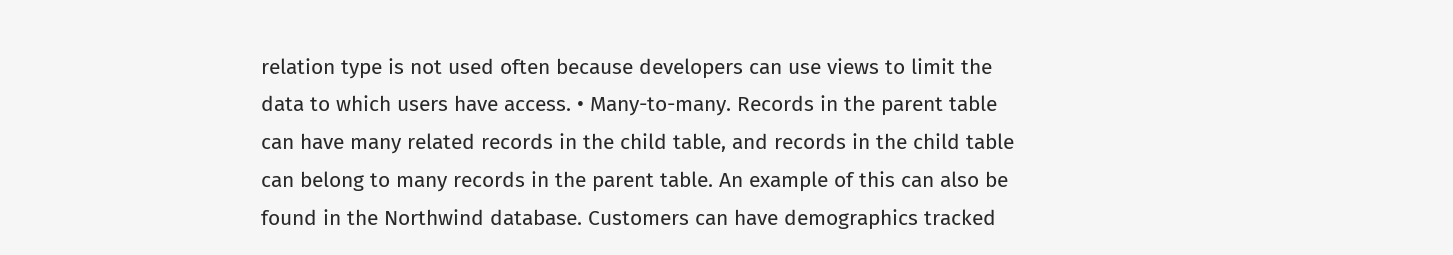relation type is not used often because developers can use views to limit the data to which users have access. • Many-to-many. Records in the parent table can have many related records in the child table, and records in the child table can belong to many records in the parent table. An example of this can also be found in the Northwind database. Customers can have demographics tracked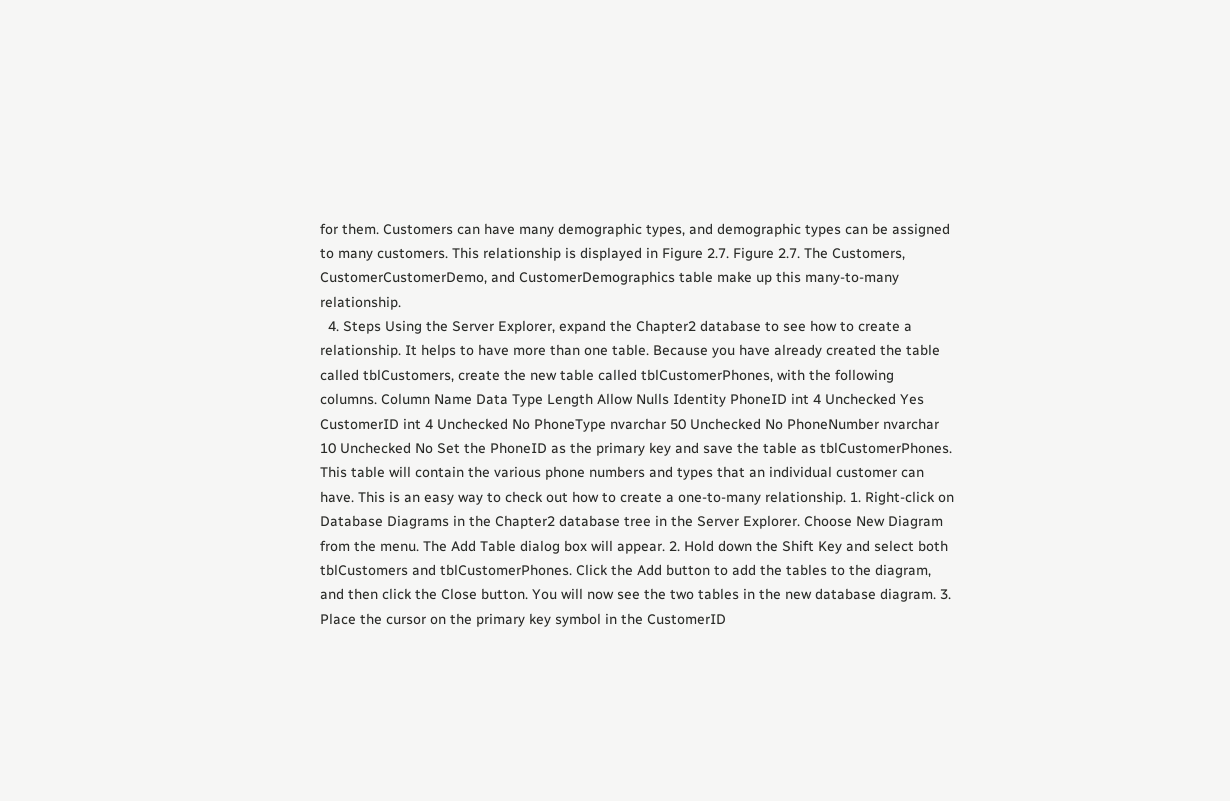for them. Customers can have many demographic types, and demographic types can be assigned to many customers. This relationship is displayed in Figure 2.7. Figure 2.7. The Customers, CustomerCustomerDemo, and CustomerDemographics table make up this many-to-many relationship.
  4. Steps Using the Server Explorer, expand the Chapter2 database to see how to create a relationship. It helps to have more than one table. Because you have already created the table called tblCustomers, create the new table called tblCustomerPhones, with the following columns. Column Name Data Type Length Allow Nulls Identity PhoneID int 4 Unchecked Yes CustomerID int 4 Unchecked No PhoneType nvarchar 50 Unchecked No PhoneNumber nvarchar 10 Unchecked No Set the PhoneID as the primary key and save the table as tblCustomerPhones. This table will contain the various phone numbers and types that an individual customer can have. This is an easy way to check out how to create a one-to-many relationship. 1. Right-click on Database Diagrams in the Chapter2 database tree in the Server Explorer. Choose New Diagram from the menu. The Add Table dialog box will appear. 2. Hold down the Shift Key and select both tblCustomers and tblCustomerPhones. Click the Add button to add the tables to the diagram, and then click the Close button. You will now see the two tables in the new database diagram. 3. Place the cursor on the primary key symbol in the CustomerID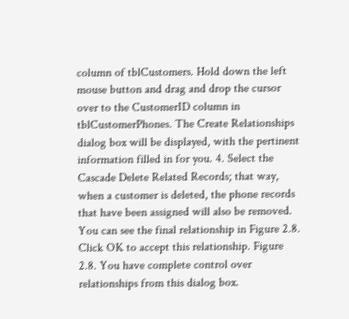column of tblCustomers. Hold down the left mouse button and drag and drop the cursor over to the CustomerID column in tblCustomerPhones. The Create Relationships dialog box will be displayed, with the pertinent information filled in for you. 4. Select the Cascade Delete Related Records; that way, when a customer is deleted, the phone records that have been assigned will also be removed. You can see the final relationship in Figure 2.8. Click OK to accept this relationship. Figure 2.8. You have complete control over relationships from this dialog box.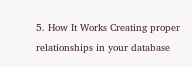5. How It Works Creating proper relationships in your database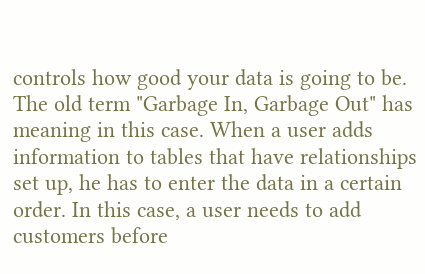controls how good your data is going to be. The old term "Garbage In, Garbage Out" has meaning in this case. When a user adds information to tables that have relationships set up, he has to enter the data in a certain order. In this case, a user needs to add customers before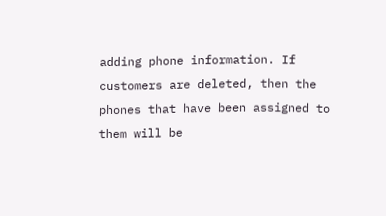adding phone information. If customers are deleted, then the phones that have been assigned to them will be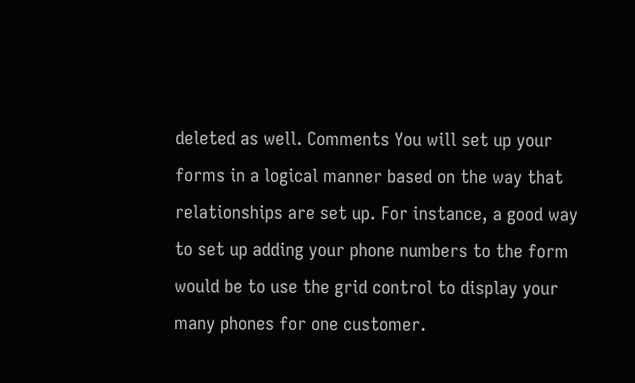deleted as well. Comments You will set up your forms in a logical manner based on the way that relationships are set up. For instance, a good way to set up adding your phone numbers to the form would be to use the grid control to display your many phones for one customer.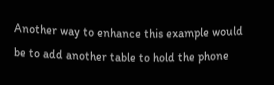Another way to enhance this example would be to add another table to hold the phone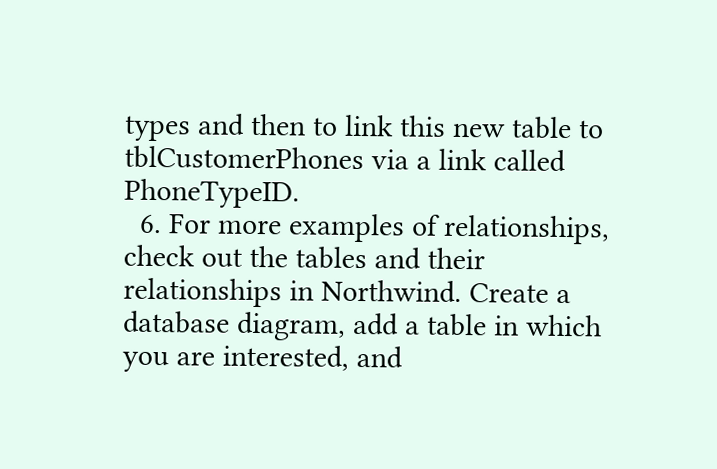types and then to link this new table to tblCustomerPhones via a link called PhoneTypeID.
  6. For more examples of relationships, check out the tables and their relationships in Northwind. Create a database diagram, add a table in which you are interested, and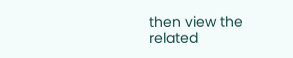then view the related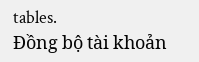tables.
Đồng bộ tài khoản